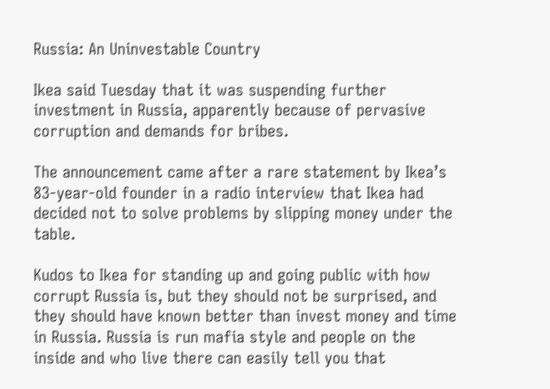Russia: An Uninvestable Country

Ikea said Tuesday that it was suspending further investment in Russia, apparently because of pervasive corruption and demands for bribes.

The announcement came after a rare statement by Ikea’s 83-year-old founder in a radio interview that Ikea had decided not to solve problems by slipping money under the table.

Kudos to Ikea for standing up and going public with how corrupt Russia is, but they should not be surprised, and they should have known better than invest money and time in Russia. Russia is run mafia style and people on the inside and who live there can easily tell you that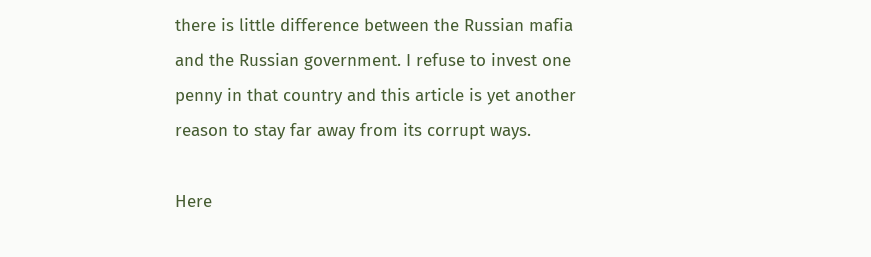there is little difference between the Russian mafia and the Russian government. I refuse to invest one penny in that country and this article is yet another reason to stay far away from its corrupt ways.

Here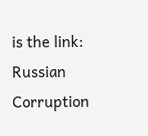is the link: Russian Corruption